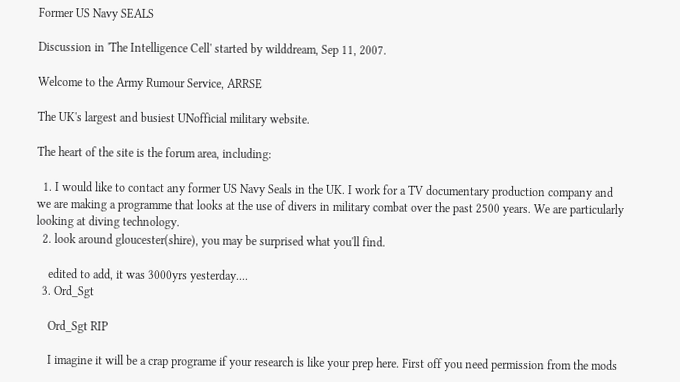Former US Navy SEALS

Discussion in 'The Intelligence Cell' started by wilddream, Sep 11, 2007.

Welcome to the Army Rumour Service, ARRSE

The UK's largest and busiest UNofficial military website.

The heart of the site is the forum area, including:

  1. I would like to contact any former US Navy Seals in the UK. I work for a TV documentary production company and we are making a programme that looks at the use of divers in military combat over the past 2500 years. We are particularly looking at diving technology.
  2. look around gloucester(shire), you may be surprised what you'll find.

    edited to add, it was 3000yrs yesterday....
  3. Ord_Sgt

    Ord_Sgt RIP

    I imagine it will be a crap programe if your research is like your prep here. First off you need permission from the mods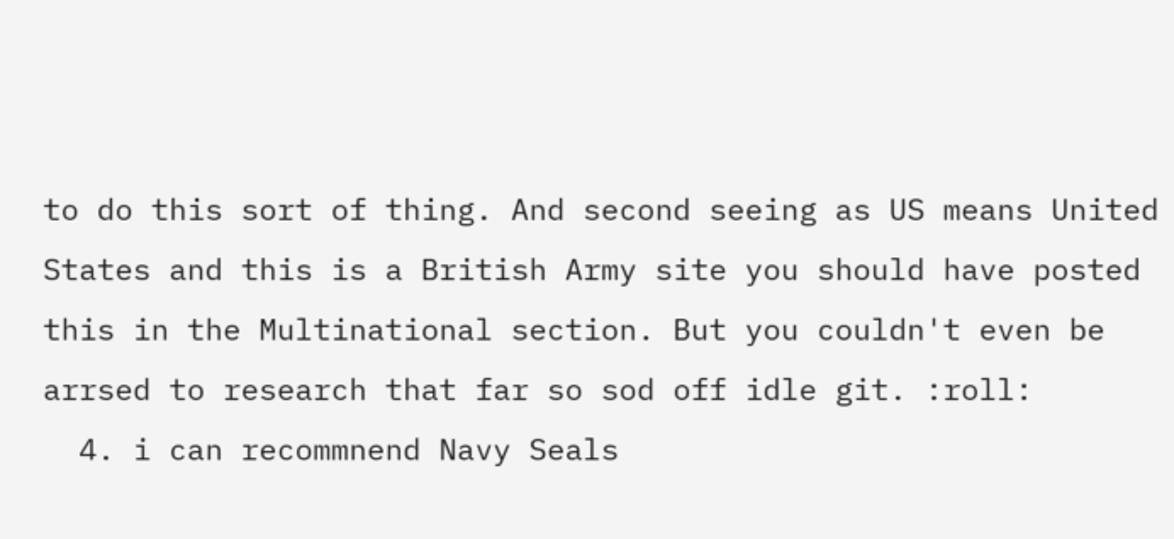to do this sort of thing. And second seeing as US means United States and this is a British Army site you should have posted this in the Multinational section. But you couldn't even be arrsed to research that far so sod off idle git. :roll:
  4. i can recommnend Navy Seals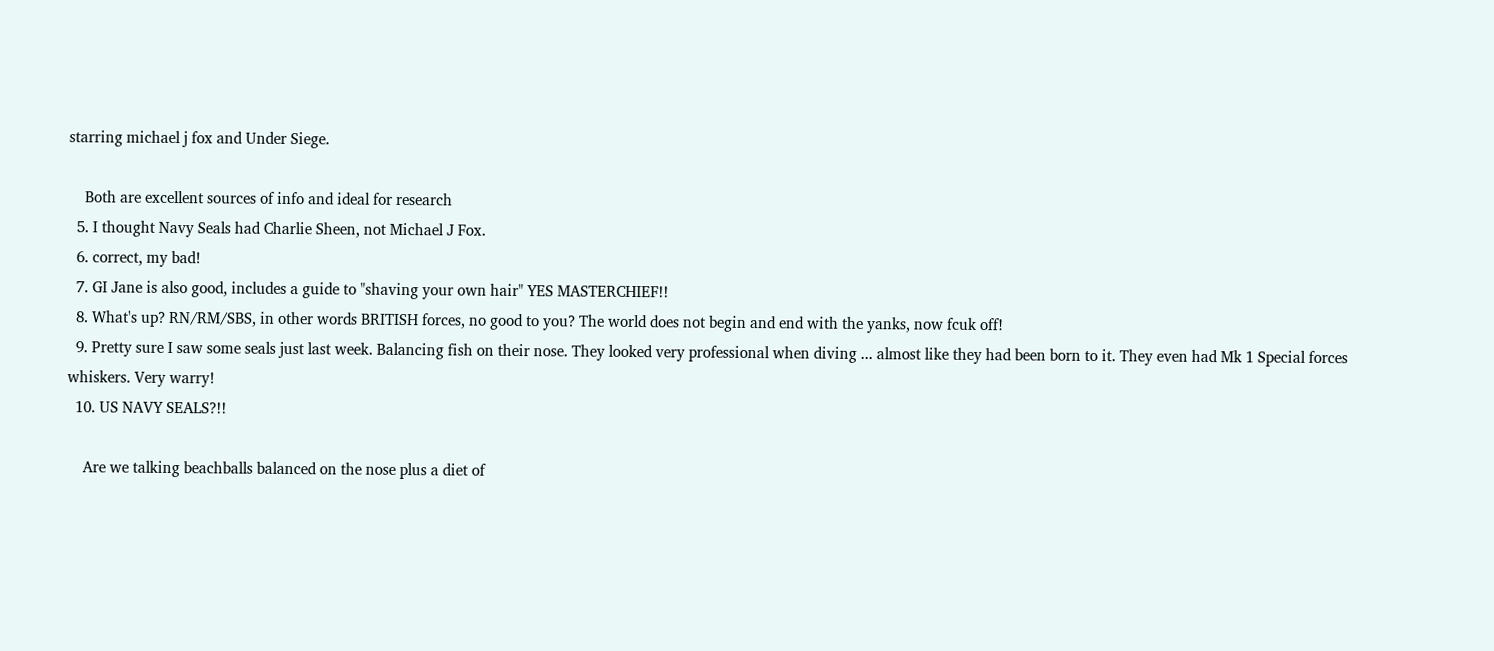starring michael j fox and Under Siege.

    Both are excellent sources of info and ideal for research
  5. I thought Navy Seals had Charlie Sheen, not Michael J Fox.
  6. correct, my bad!
  7. GI Jane is also good, includes a guide to "shaving your own hair" YES MASTERCHIEF!!
  8. What's up? RN/RM/SBS, in other words BRITISH forces, no good to you? The world does not begin and end with the yanks, now fcuk off!
  9. Pretty sure I saw some seals just last week. Balancing fish on their nose. They looked very professional when diving ... almost like they had been born to it. They even had Mk 1 Special forces whiskers. Very warry!
  10. US NAVY SEALS?!!

    Are we talking beachballs balanced on the nose plus a diet of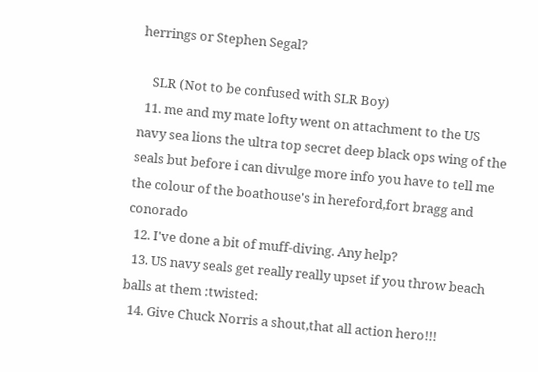herrings or Stephen Segal?

    SLR (Not to be confused with SLR Boy)
  11. me and my mate lofty went on attachment to the US navy sea lions the ultra top secret deep black ops wing of the seals but before i can divulge more info you have to tell me the colour of the boathouse's in hereford,fort bragg and conorado
  12. I've done a bit of muff-diving. Any help?
  13. US navy seals get really really upset if you throw beach balls at them :twisted:
  14. Give Chuck Norris a shout,that all action hero!!!